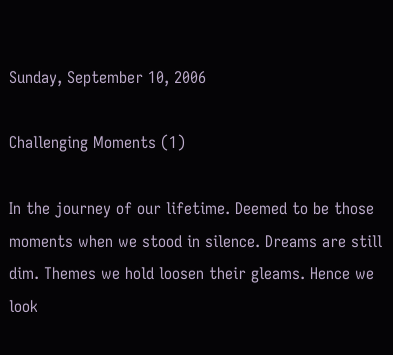Sunday, September 10, 2006

Challenging Moments (1)

In the journey of our lifetime. Deemed to be those moments when we stood in silence. Dreams are still dim. Themes we hold loosen their gleams. Hence we look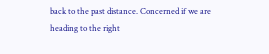back to the past distance. Concerned if we are heading to the right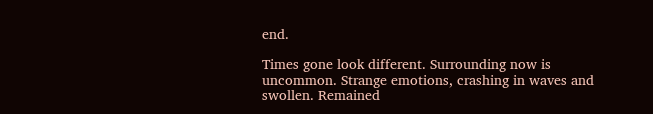end.

Times gone look different. Surrounding now is uncommon. Strange emotions, crashing in waves and swollen. Remained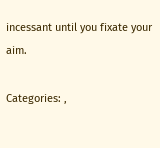incessant until you fixate your aim.

Categories: ,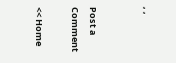, ,


Post a Comment

<< Home